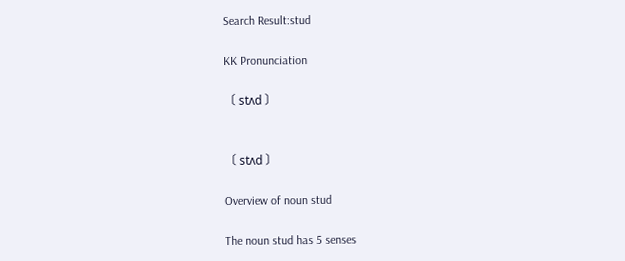Search Result:stud

KK Pronunciation

〔 stʌd 〕


〔 stʌd 〕

Overview of noun stud

The noun stud has 5 senses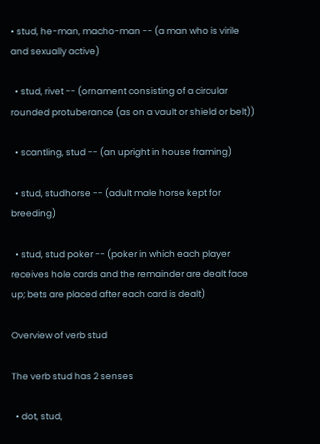• stud, he-man, macho-man -- (a man who is virile and sexually active)

  • stud, rivet -- (ornament consisting of a circular rounded protuberance (as on a vault or shield or belt))

  • scantling, stud -- (an upright in house framing)

  • stud, studhorse -- (adult male horse kept for breeding)

  • stud, stud poker -- (poker in which each player receives hole cards and the remainder are dealt face up; bets are placed after each card is dealt)

Overview of verb stud

The verb stud has 2 senses

  • dot, stud,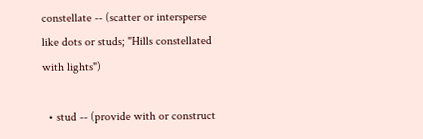constellate -- (scatter or intersperse like dots or studs; "Hills constellated with lights")

  • stud -- (provide with or construct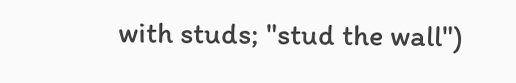with studs; "stud the wall")